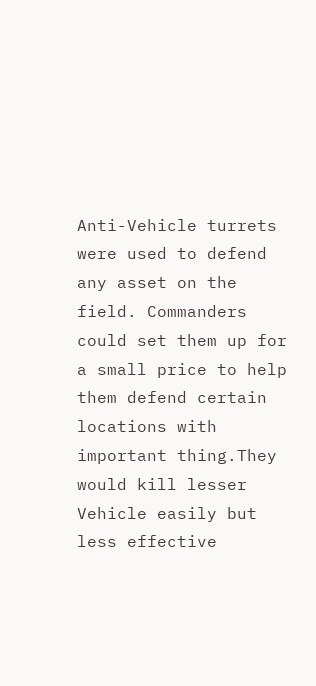Anti-Vehicle turrets were used to defend any asset on the field. Commanders could set them up for a small price to help them defend certain locations with important thing.They would kill lesser Vehicle easily but less effective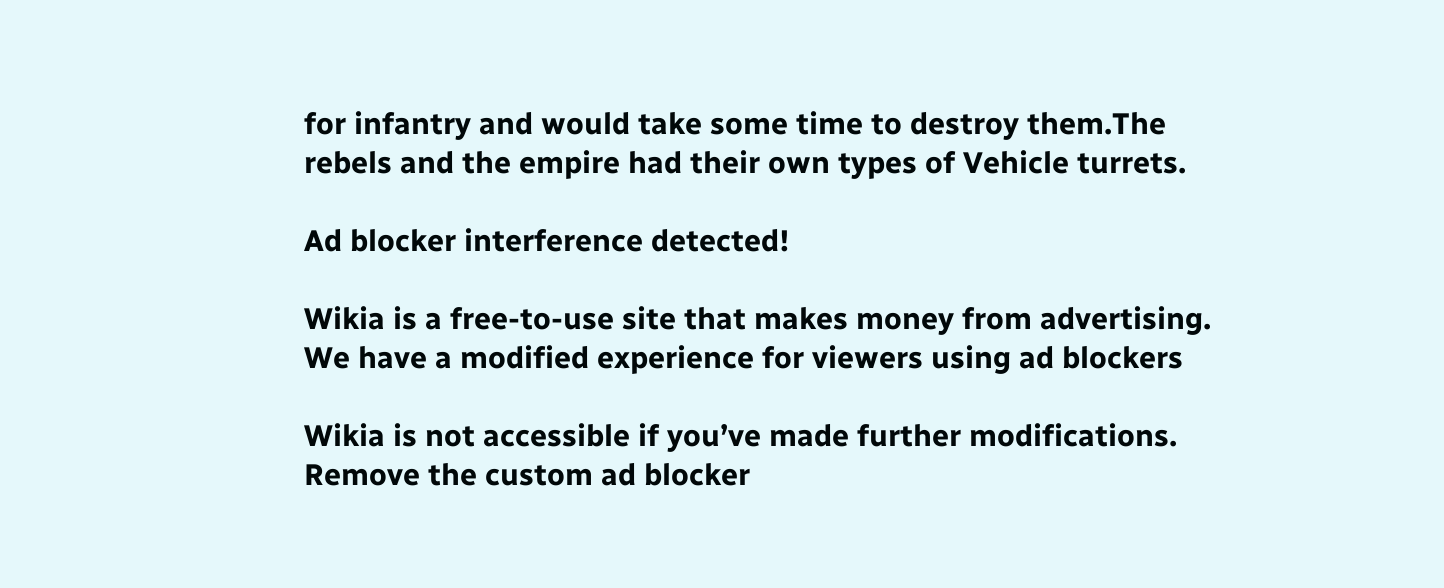for infantry and would take some time to destroy them.The rebels and the empire had their own types of Vehicle turrets.

Ad blocker interference detected!

Wikia is a free-to-use site that makes money from advertising. We have a modified experience for viewers using ad blockers

Wikia is not accessible if you’ve made further modifications. Remove the custom ad blocker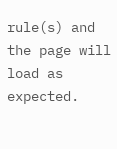rule(s) and the page will load as expected.